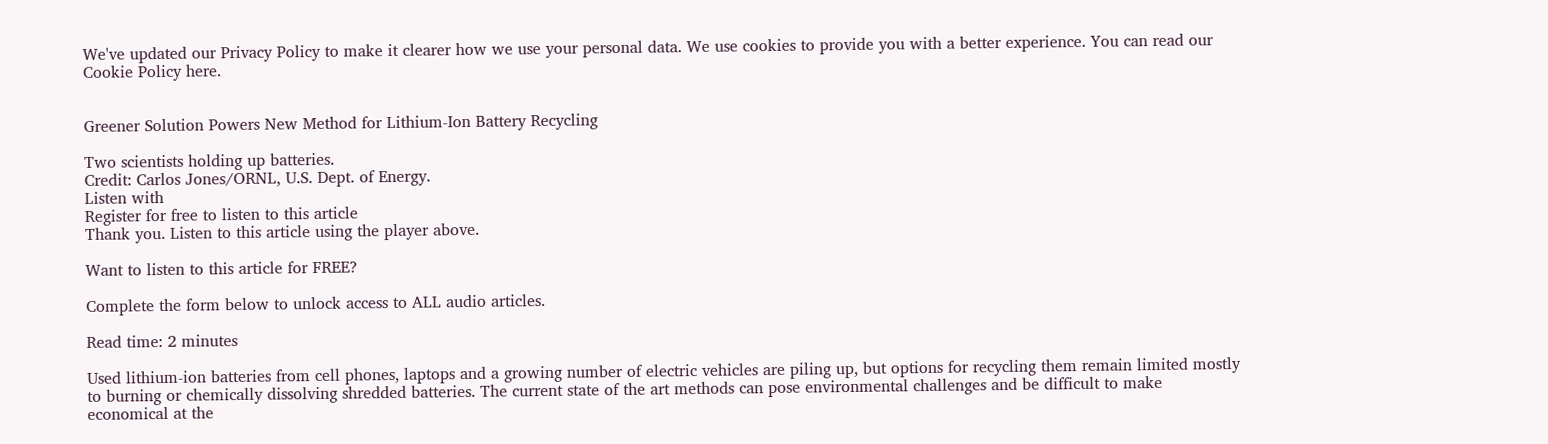We've updated our Privacy Policy to make it clearer how we use your personal data. We use cookies to provide you with a better experience. You can read our Cookie Policy here.


Greener Solution Powers New Method for Lithium-Ion Battery Recycling

Two scientists holding up batteries.
Credit: Carlos Jones/ORNL, U.S. Dept. of Energy.
Listen with
Register for free to listen to this article
Thank you. Listen to this article using the player above.

Want to listen to this article for FREE?

Complete the form below to unlock access to ALL audio articles.

Read time: 2 minutes

Used lithium-ion batteries from cell phones, laptops and a growing number of electric vehicles are piling up, but options for recycling them remain limited mostly to burning or chemically dissolving shredded batteries. The current state of the art methods can pose environmental challenges and be difficult to make economical at the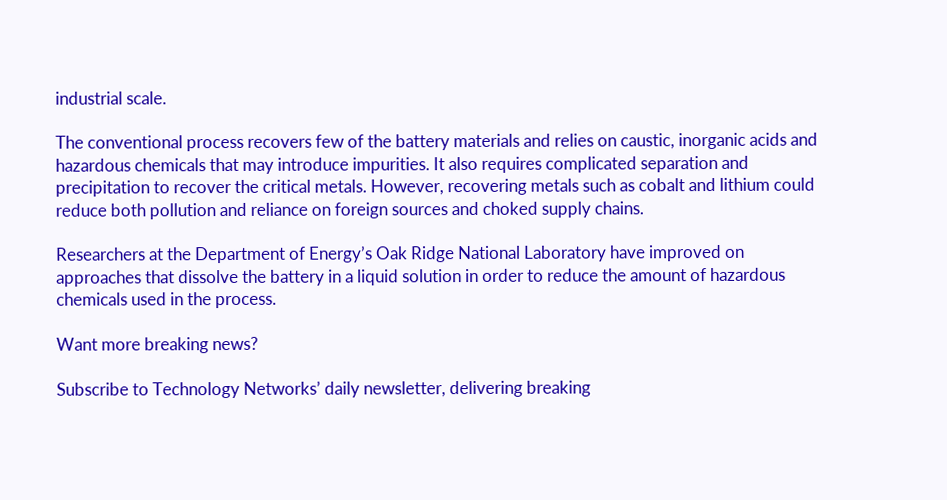industrial scale.

The conventional process recovers few of the battery materials and relies on caustic, inorganic acids and hazardous chemicals that may introduce impurities. It also requires complicated separation and precipitation to recover the critical metals. However, recovering metals such as cobalt and lithium could reduce both pollution and reliance on foreign sources and choked supply chains.

Researchers at the Department of Energy’s Oak Ridge National Laboratory have improved on approaches that dissolve the battery in a liquid solution in order to reduce the amount of hazardous chemicals used in the process.

Want more breaking news?

Subscribe to Technology Networks’ daily newsletter, delivering breaking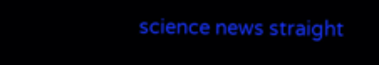science news straight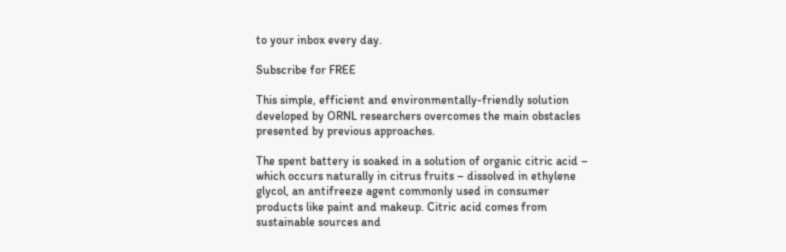to your inbox every day.

Subscribe for FREE

This simple, efficient and environmentally-friendly solution developed by ORNL researchers overcomes the main obstacles presented by previous approaches.

The spent battery is soaked in a solution of organic citric acid – which occurs naturally in citrus fruits – dissolved in ethylene glycol, an antifreeze agent commonly used in consumer products like paint and makeup. Citric acid comes from sustainable sources and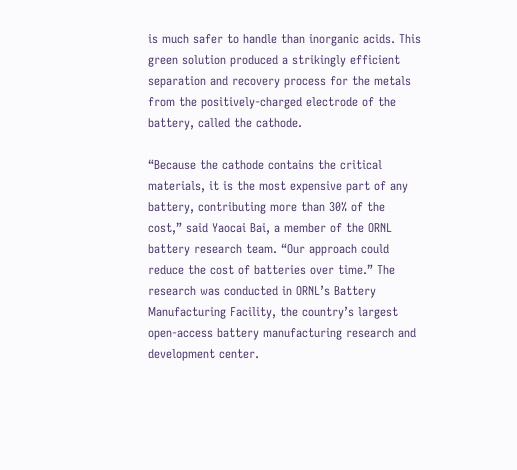is much safer to handle than inorganic acids. This green solution produced a strikingly efficient separation and recovery process for the metals from the positively-charged electrode of the battery, called the cathode.

“Because the cathode contains the critical materials, it is the most expensive part of any battery, contributing more than 30% of the cost,” said Yaocai Bai, a member of the ORNL battery research team. “Our approach could reduce the cost of batteries over time.” The research was conducted in ORNL’s Battery Manufacturing Facility, the country’s largest open-access battery manufacturing research and development center.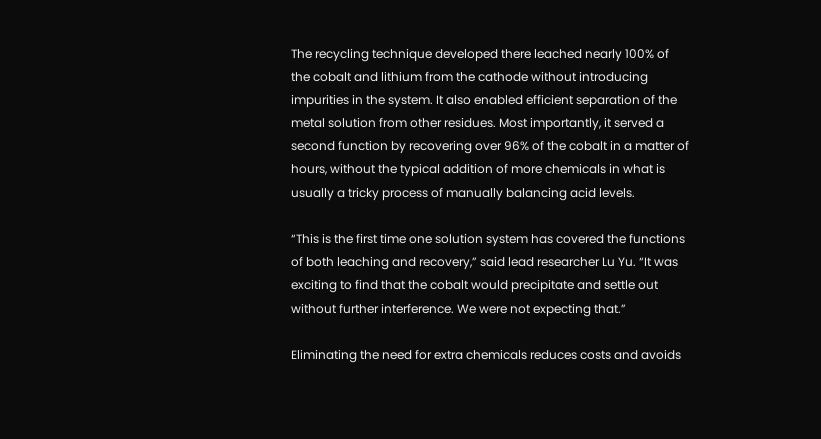The recycling technique developed there leached nearly 100% of the cobalt and lithium from the cathode without introducing impurities in the system. It also enabled efficient separation of the metal solution from other residues. Most importantly, it served a second function by recovering over 96% of the cobalt in a matter of hours, without the typical addition of more chemicals in what is usually a tricky process of manually balancing acid levels.

“This is the first time one solution system has covered the functions of both leaching and recovery,” said lead researcher Lu Yu. “It was exciting to find that the cobalt would precipitate and settle out without further interference. We were not expecting that.”

Eliminating the need for extra chemicals reduces costs and avoids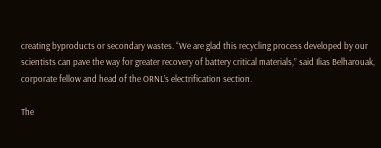creating byproducts or secondary wastes. “We are glad this recycling process developed by our scientists can pave the way for greater recovery of battery critical materials,” said Ilias Belharouak, corporate fellow and head of the ORNL’s electrification section.

The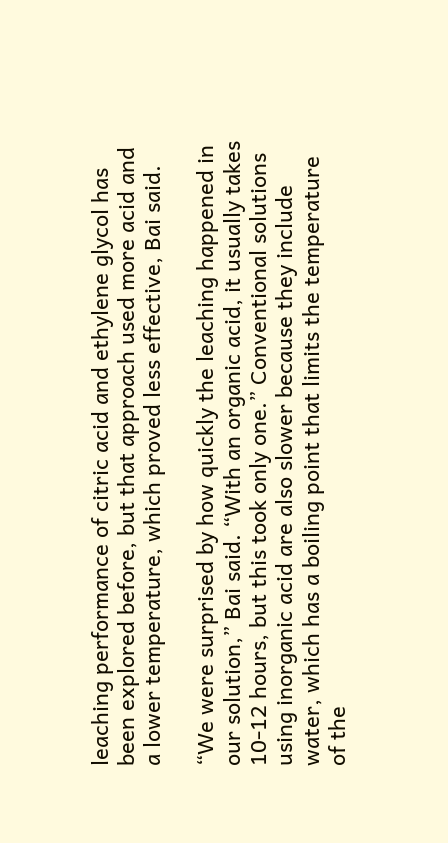leaching performance of citric acid and ethylene glycol has been explored before, but that approach used more acid and a lower temperature, which proved less effective, Bai said.

“We were surprised by how quickly the leaching happened in our solution,” Bai said. “With an organic acid, it usually takes 10-12 hours, but this took only one.” Conventional solutions using inorganic acid are also slower because they include water, which has a boiling point that limits the temperature of the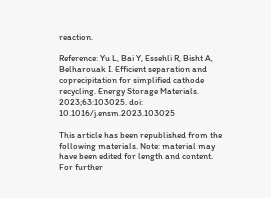reaction.

Reference: Yu L, Bai Y, Essehli R, Bisht A, Belharouak I. Efficient separation and coprecipitation for simplified cathode recycling. Energy Storage Materials. 2023;63:103025. doi: 10.1016/j.ensm.2023.103025

This article has been republished from the following materials. Note: material may have been edited for length and content. For further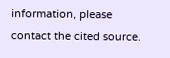information, please contact the cited source.